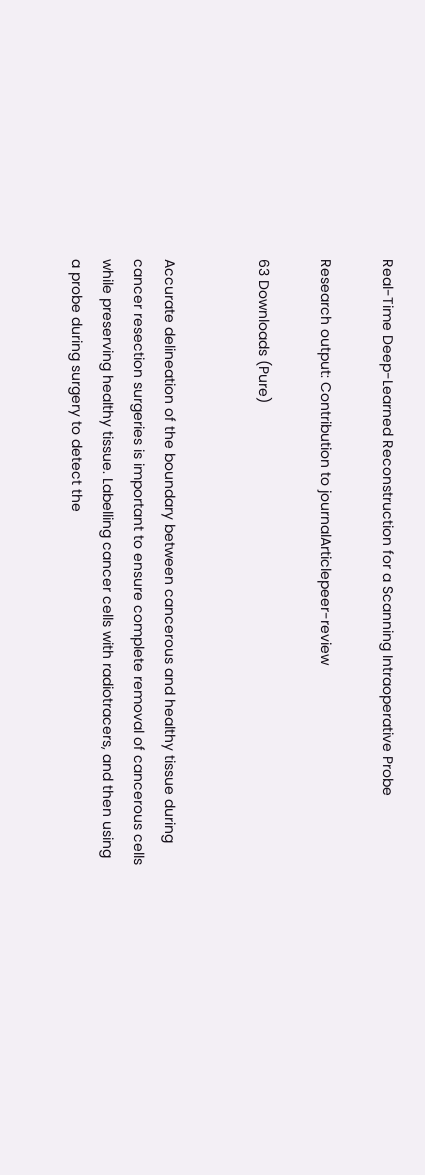Real-Time Deep-Learned Reconstruction for a Scanning Intraoperative Probe

Research output: Contribution to journalArticlepeer-review

63 Downloads (Pure)


Accurate delineation of the boundary between cancerous and healthy tissue during cancer resection surgeries is important to ensure complete removal of cancerous cells while preserving healthy tissue. Labelling cancer cells with radiotracers, and then using a probe during surgery to detect the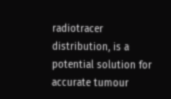radiotracer distribution, is a potential solution for accurate tumour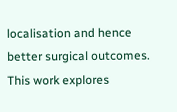localisation and hence better surgical outcomes. This work explores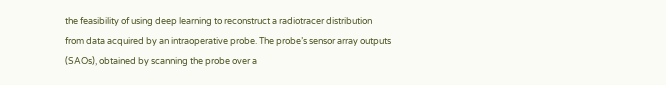the feasibility of using deep learning to reconstruct a radiotracer distribution from data acquired by an intraoperative probe. The probe’s sensor array outputs (SAOs), obtained by scanning the probe over a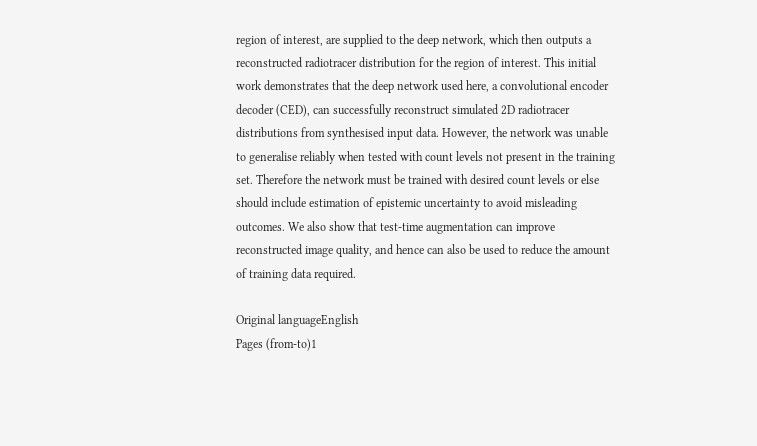region of interest, are supplied to the deep network, which then outputs a reconstructed radiotracer distribution for the region of interest. This initial work demonstrates that the deep network used here, a convolutional encoder decoder (CED), can successfully reconstruct simulated 2D radiotracer distributions from synthesised input data. However, the network was unable to generalise reliably when tested with count levels not present in the training set. Therefore the network must be trained with desired count levels or else should include estimation of epistemic uncertainty to avoid misleading outcomes. We also show that test-time augmentation can improve reconstructed image quality, and hence can also be used to reduce the amount of training data required.

Original languageEnglish
Pages (from-to)1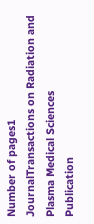Number of pages1
JournalTransactions on Radiation and Plasma Medical Sciences
Publication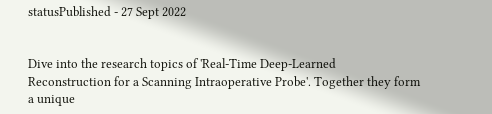statusPublished - 27 Sept 2022


Dive into the research topics of 'Real-Time Deep-Learned Reconstruction for a Scanning Intraoperative Probe'. Together they form a unique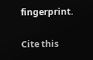fingerprint.

Cite this